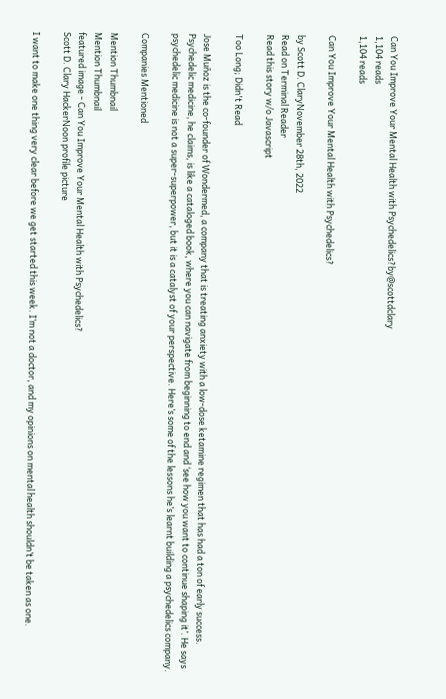Can You Improve Your Mental Health with Psychedelics?by@scottdclary
1,104 reads
1,104 reads

Can You Improve Your Mental Health with Psychedelics?

by Scott D. ClaryNovember 28th, 2022
Read on Terminal Reader
Read this story w/o Javascript

Too Long; Didn't Read

Jose Muñoz is the co-founder of Wondermed, a company that is treating anxiety with a low-dose ketamine regimen that has had a ton of early success. Psychedelic medicine, he claims, is like a cataloged book, where you can navigate from beginning to end and ‘see how you want to continue shaping it’. He says psychedelic medicine is not a super-superpower, but it is a catalyst of your perspective. Here’s some of the lessons he’s learnt building a psychedelics company.

Companies Mentioned

Mention Thumbnail
Mention Thumbnail
featured image - Can You Improve Your Mental Health with Psychedelics?
Scott D. Clary HackerNoon profile picture

I want to make one thing very clear before we get started this week. I’m not a doctor, and my opinions on mental health shouldn’t be taken as one.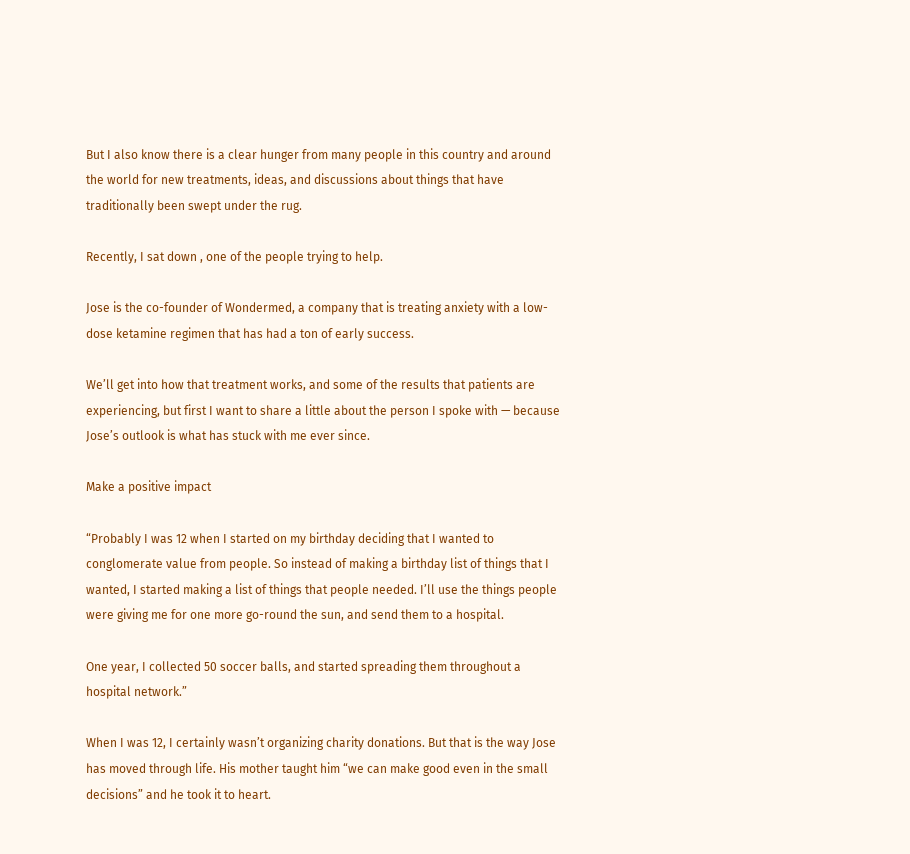But I also know there is a clear hunger from many people in this country and around the world for new treatments, ideas, and discussions about things that have traditionally been swept under the rug.

Recently, I sat down , one of the people trying to help.

Jose is the co-founder of Wondermed, a company that is treating anxiety with a low-dose ketamine regimen that has had a ton of early success.

We’ll get into how that treatment works, and some of the results that patients are experiencing, but first I want to share a little about the person I spoke with — because Jose’s outlook is what has stuck with me ever since.

Make a positive impact

“Probably I was 12 when I started on my birthday deciding that I wanted to conglomerate value from people. So instead of making a birthday list of things that I wanted, I started making a list of things that people needed. I’ll use the things people were giving me for one more go-round the sun, and send them to a hospital.

One year, I collected 50 soccer balls, and started spreading them throughout a hospital network.”

When I was 12, I certainly wasn’t organizing charity donations. But that is the way Jose has moved through life. His mother taught him “we can make good even in the small decisions” and he took it to heart.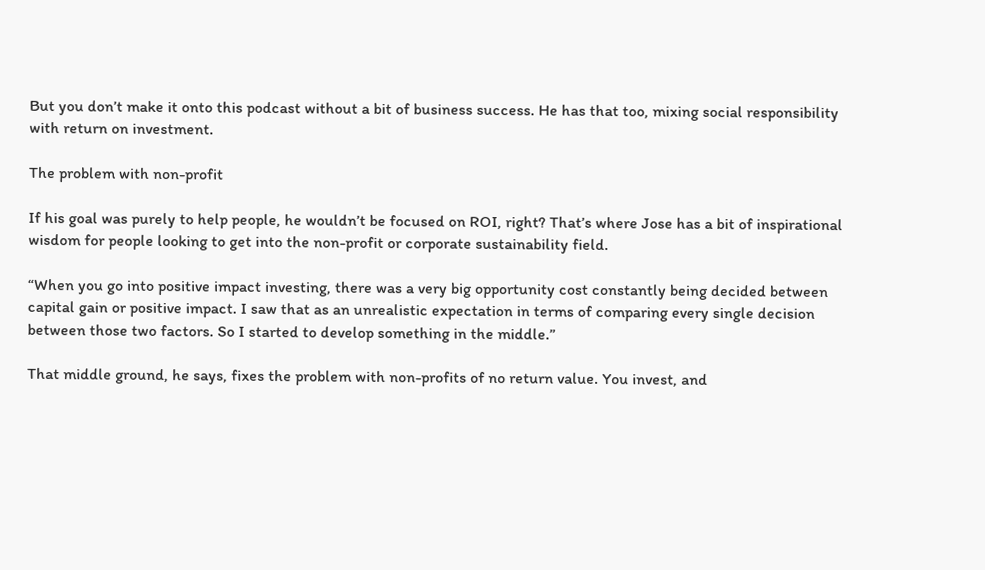But you don’t make it onto this podcast without a bit of business success. He has that too, mixing social responsibility with return on investment.

The problem with non-profit

If his goal was purely to help people, he wouldn’t be focused on ROI, right? That’s where Jose has a bit of inspirational wisdom for people looking to get into the non-profit or corporate sustainability field.

“When you go into positive impact investing, there was a very big opportunity cost constantly being decided between capital gain or positive impact. I saw that as an unrealistic expectation in terms of comparing every single decision between those two factors. So I started to develop something in the middle.”

That middle ground, he says, fixes the problem with non-profits of no return value. You invest, and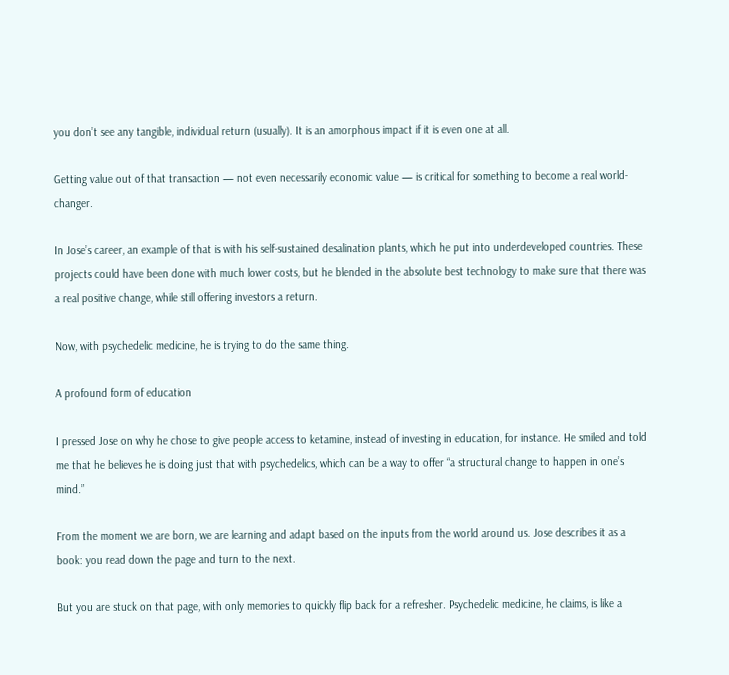you don’t see any tangible, individual return (usually). It is an amorphous impact if it is even one at all.

Getting value out of that transaction — not even necessarily economic value — is critical for something to become a real world-changer.

In Jose’s career, an example of that is with his self-sustained desalination plants, which he put into underdeveloped countries. These projects could have been done with much lower costs, but he blended in the absolute best technology to make sure that there was a real positive change, while still offering investors a return.

Now, with psychedelic medicine, he is trying to do the same thing.

A profound form of education

I pressed Jose on why he chose to give people access to ketamine, instead of investing in education, for instance. He smiled and told me that he believes he is doing just that with psychedelics, which can be a way to offer “a structural change to happen in one’s mind.”

From the moment we are born, we are learning and adapt based on the inputs from the world around us. Jose describes it as a book: you read down the page and turn to the next.

But you are stuck on that page, with only memories to quickly flip back for a refresher. Psychedelic medicine, he claims, is like a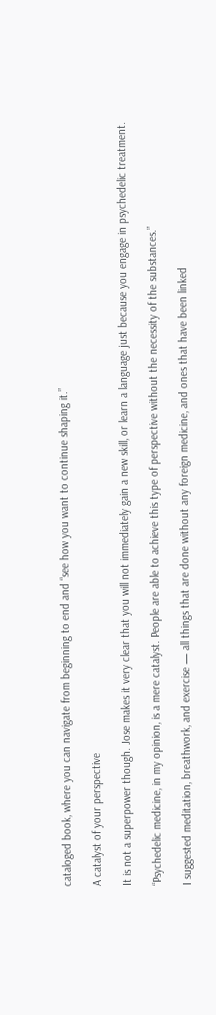cataloged book, where you can navigate from beginning to end and “see how you want to continue shaping it.”

A catalyst of your perspective

It is not a superpower though. Jose makes it very clear that you will not immediately gain a new skill, or learn a language just because you engage in psychedelic treatment.

“Psychedelic medicine, in my opinion, is a mere catalyst. People are able to achieve this type of perspective without the necessity of the substances.”

I suggested meditation, breathwork, and exercise — all things that are done without any foreign medicine, and ones that have been linked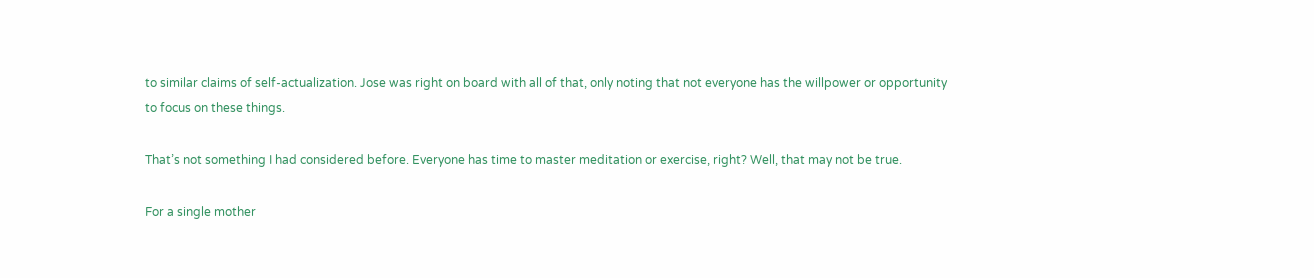to similar claims of self-actualization. Jose was right on board with all of that, only noting that not everyone has the willpower or opportunity to focus on these things.

That’s not something I had considered before. Everyone has time to master meditation or exercise, right? Well, that may not be true.

For a single mother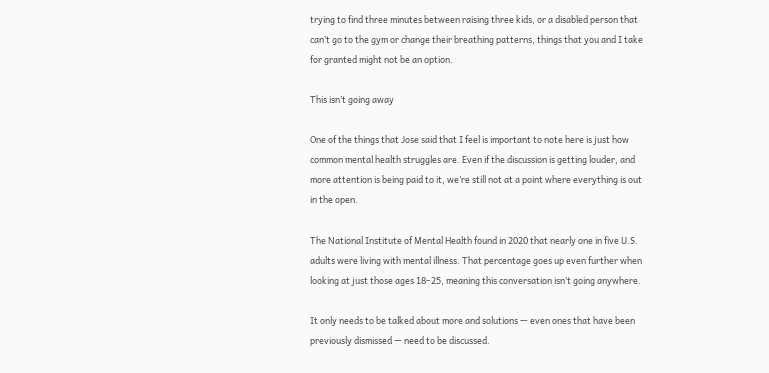trying to find three minutes between raising three kids, or a disabled person that can’t go to the gym or change their breathing patterns, things that you and I take for granted might not be an option.

This isn’t going away

One of the things that Jose said that I feel is important to note here is just how common mental health struggles are. Even if the discussion is getting louder, and more attention is being paid to it, we’re still not at a point where everything is out in the open.

The National Institute of Mental Health found in 2020 that nearly one in five U.S. adults were living with mental illness. That percentage goes up even further when looking at just those ages 18–25, meaning this conversation isn’t going anywhere.

It only needs to be talked about more and solutions — even ones that have been previously dismissed — need to be discussed.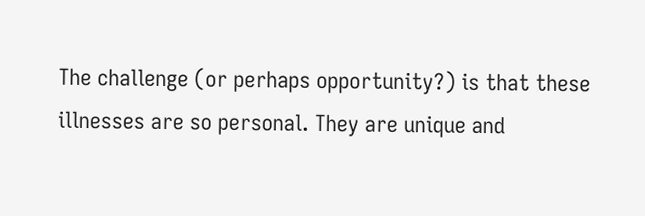The challenge (or perhaps opportunity?) is that these illnesses are so personal. They are unique and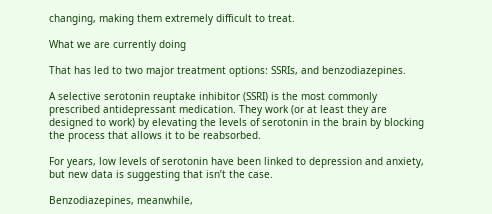changing, making them extremely difficult to treat.

What we are currently doing

That has led to two major treatment options: SSRIs, and benzodiazepines.

A selective serotonin reuptake inhibitor (SSRI) is the most commonly prescribed antidepressant medication. They work (or at least they are designed to work) by elevating the levels of serotonin in the brain by blocking the process that allows it to be reabsorbed.

For years, low levels of serotonin have been linked to depression and anxiety, but new data is suggesting that isn’t the case.

Benzodiazepines, meanwhile,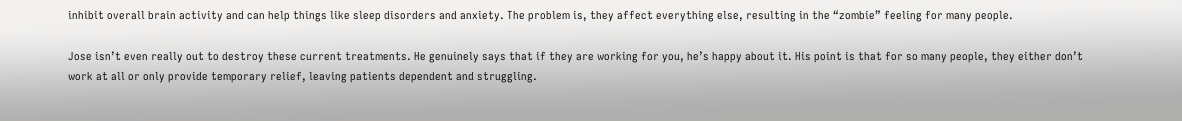inhibit overall brain activity and can help things like sleep disorders and anxiety. The problem is, they affect everything else, resulting in the “zombie” feeling for many people.

Jose isn’t even really out to destroy these current treatments. He genuinely says that if they are working for you, he’s happy about it. His point is that for so many people, they either don’t work at all or only provide temporary relief, leaving patients dependent and struggling.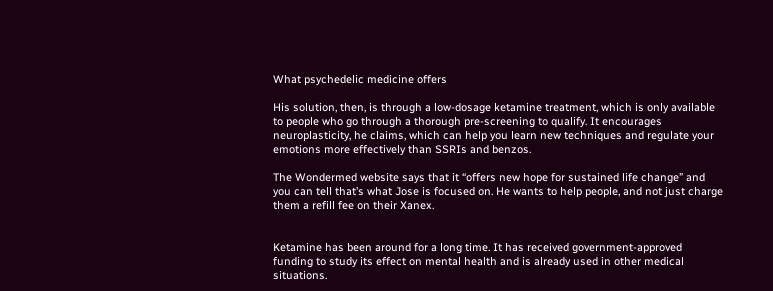What psychedelic medicine offers

His solution, then, is through a low-dosage ketamine treatment, which is only available to people who go through a thorough pre-screening to qualify. It encourages neuroplasticity, he claims, which can help you learn new techniques and regulate your emotions more effectively than SSRIs and benzos.

The Wondermed website says that it “offers new hope for sustained life change” and you can tell that’s what Jose is focused on. He wants to help people, and not just charge them a refill fee on their Xanex.


Ketamine has been around for a long time. It has received government-approved funding to study its effect on mental health and is already used in other medical situations.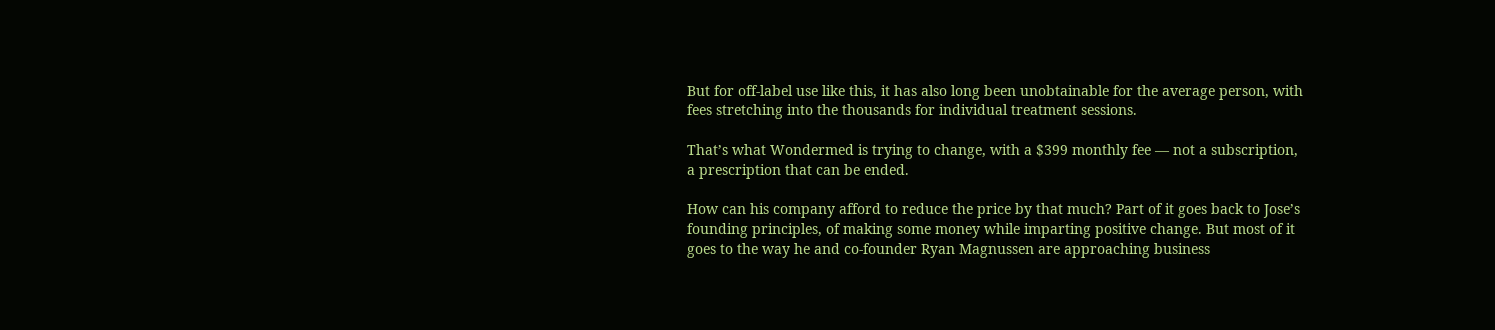But for off-label use like this, it has also long been unobtainable for the average person, with fees stretching into the thousands for individual treatment sessions.

That’s what Wondermed is trying to change, with a $399 monthly fee — not a subscription, a prescription that can be ended.

How can his company afford to reduce the price by that much? Part of it goes back to Jose’s founding principles, of making some money while imparting positive change. But most of it goes to the way he and co-founder Ryan Magnussen are approaching business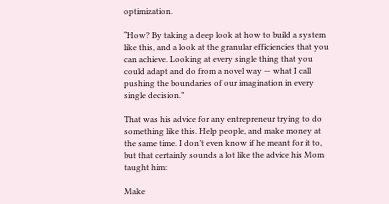optimization.

“How? By taking a deep look at how to build a system like this, and a look at the granular efficiencies that you can achieve. Looking at every single thing that you could adapt and do from a novel way — what I call pushing the boundaries of our imagination in every single decision.”

That was his advice for any entrepreneur trying to do something like this. Help people, and make money at the same time. I don’t even know if he meant for it to, but that certainly sounds a lot like the advice his Mom taught him:

Make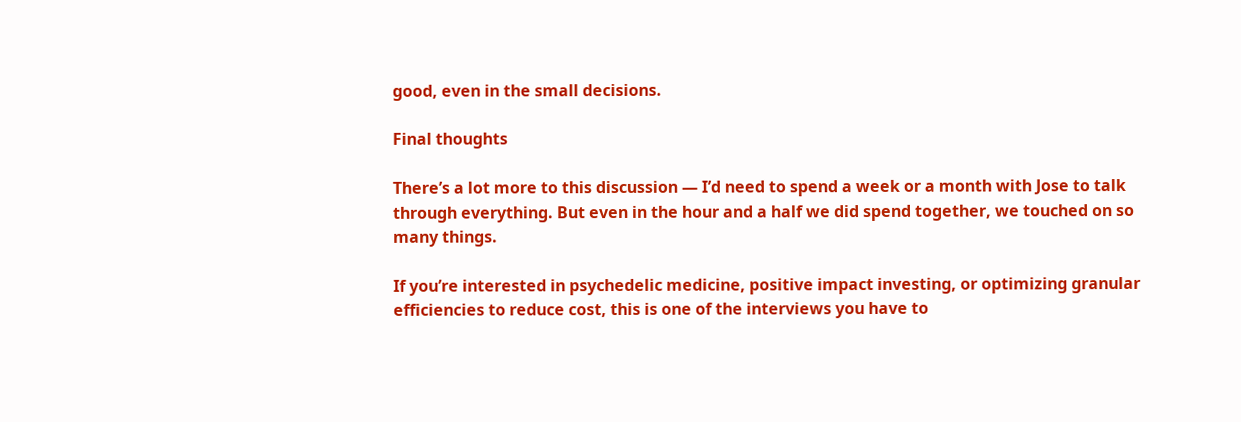good, even in the small decisions.

Final thoughts

There’s a lot more to this discussion — I’d need to spend a week or a month with Jose to talk through everything. But even in the hour and a half we did spend together, we touched on so many things.

If you’re interested in psychedelic medicine, positive impact investing, or optimizing granular efficiencies to reduce cost, this is one of the interviews you have to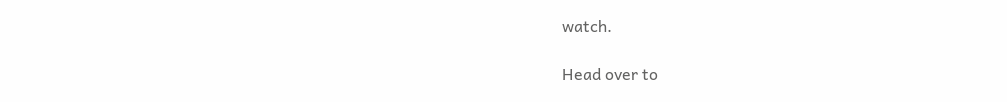watch.

Head over to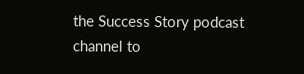the Success Story podcast channel to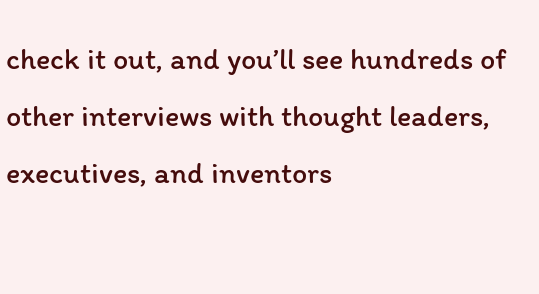check it out, and you’ll see hundreds of other interviews with thought leaders, executives, and inventors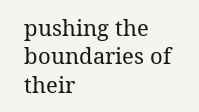pushing the boundaries of their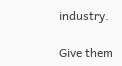industry.

Give them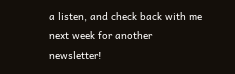a listen, and check back with me next week for another newsletter!